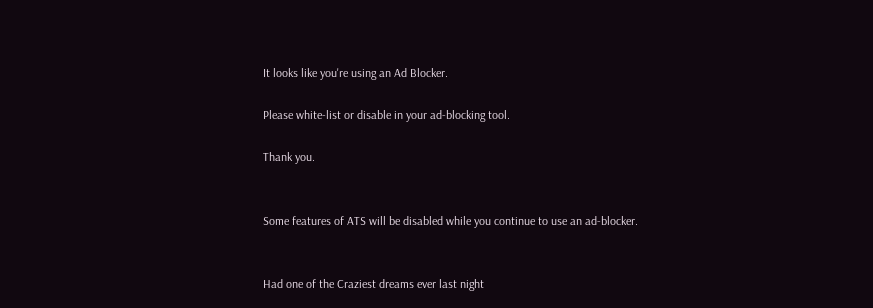It looks like you're using an Ad Blocker.

Please white-list or disable in your ad-blocking tool.

Thank you.


Some features of ATS will be disabled while you continue to use an ad-blocker.


Had one of the Craziest dreams ever last night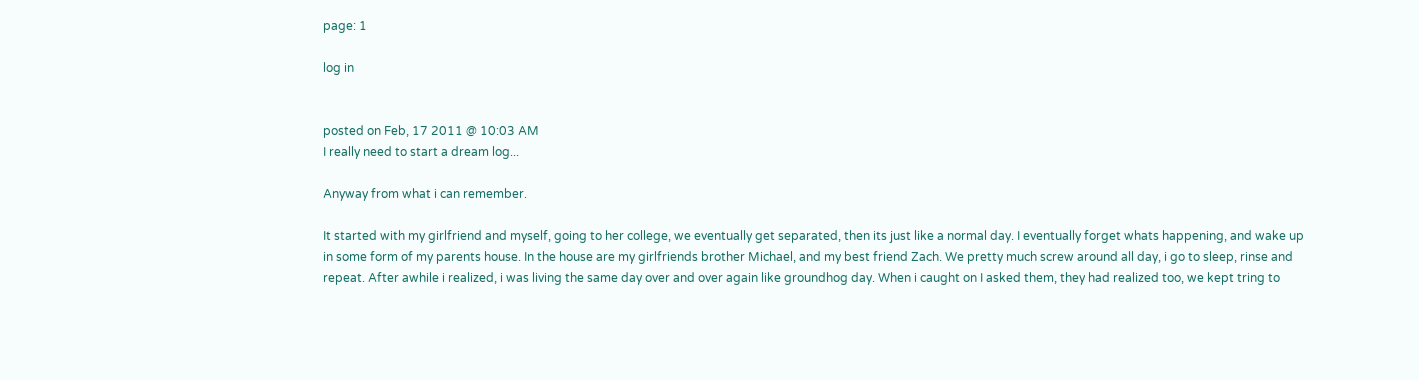page: 1

log in


posted on Feb, 17 2011 @ 10:03 AM
I really need to start a dream log...

Anyway from what i can remember.

It started with my girlfriend and myself, going to her college, we eventually get separated, then its just like a normal day. I eventually forget whats happening, and wake up in some form of my parents house. In the house are my girlfriends brother Michael, and my best friend Zach. We pretty much screw around all day, i go to sleep, rinse and repeat. After awhile i realized, i was living the same day over and over again like groundhog day. When i caught on I asked them, they had realized too, we kept tring to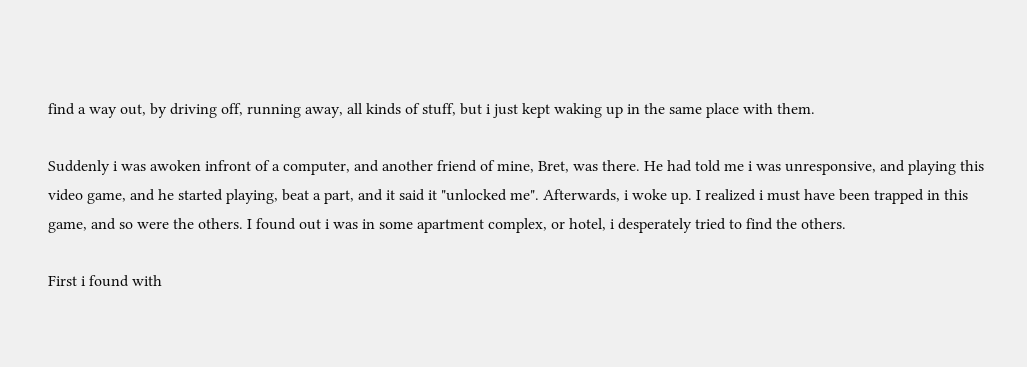find a way out, by driving off, running away, all kinds of stuff, but i just kept waking up in the same place with them.

Suddenly i was awoken infront of a computer, and another friend of mine, Bret, was there. He had told me i was unresponsive, and playing this video game, and he started playing, beat a part, and it said it "unlocked me". Afterwards, i woke up. I realized i must have been trapped in this game, and so were the others. I found out i was in some apartment complex, or hotel, i desperately tried to find the others.

First i found with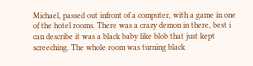Michael, passed out infront of a computer, with a game in one of the hotel rooms. There was a crazy demon in there, best i can describe it was a black baby like blob that just kept screeching. The whole room was turning black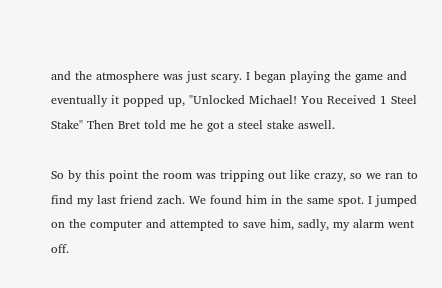and the atmosphere was just scary. I began playing the game and eventually it popped up, "Unlocked Michael! You Received 1 Steel Stake" Then Bret told me he got a steel stake aswell.

So by this point the room was tripping out like crazy, so we ran to find my last friend zach. We found him in the same spot. I jumped on the computer and attempted to save him, sadly, my alarm went off.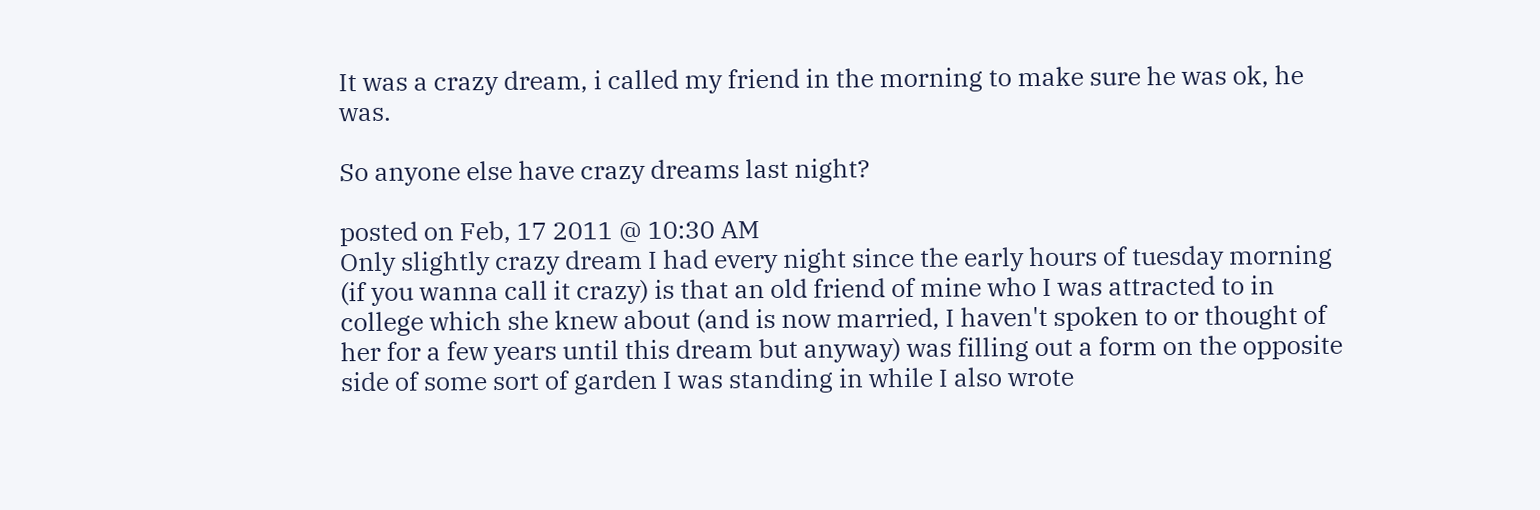It was a crazy dream, i called my friend in the morning to make sure he was ok, he was.

So anyone else have crazy dreams last night?

posted on Feb, 17 2011 @ 10:30 AM
Only slightly crazy dream I had every night since the early hours of tuesday morning (if you wanna call it crazy) is that an old friend of mine who I was attracted to in college which she knew about (and is now married, I haven't spoken to or thought of her for a few years until this dream but anyway) was filling out a form on the opposite side of some sort of garden I was standing in while I also wrote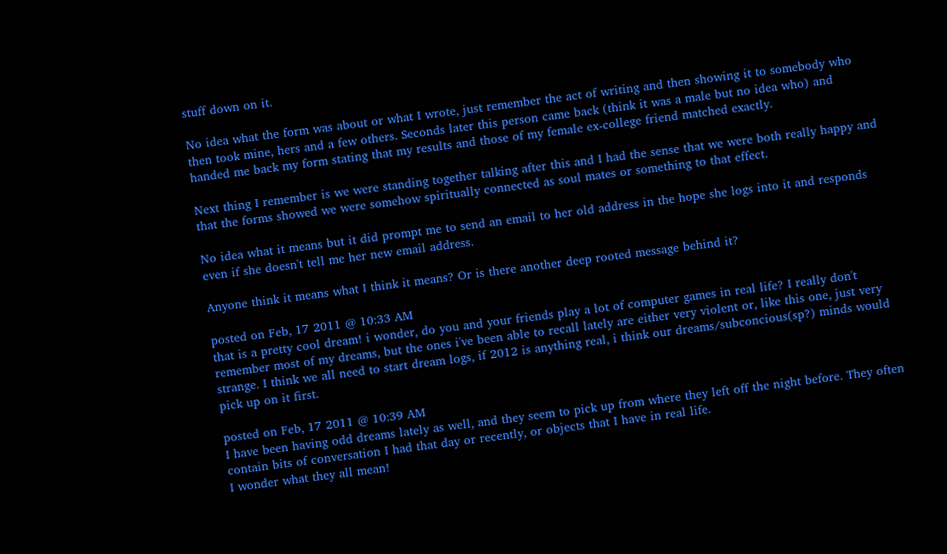stuff down on it.

No idea what the form was about or what I wrote, just remember the act of writing and then showing it to somebody who then took mine, hers and a few others. Seconds later this person came back (think it was a male but no idea who) and handed me back my form stating that my results and those of my female ex-college friend matched exactly.

Next thing I remember is we were standing together talking after this and I had the sense that we were both really happy and that the forms showed we were somehow spiritually connected as soul mates or something to that effect.

No idea what it means but it did prompt me to send an email to her old address in the hope she logs into it and responds even if she doesn't tell me her new email address.

Anyone think it means what I think it means? Or is there another deep rooted message behind it?

posted on Feb, 17 2011 @ 10:33 AM
that is a pretty cool dream! i wonder, do you and your friends play a lot of computer games in real life? I really don't remember most of my dreams, but the ones i've been able to recall lately are either very violent or, like this one, just very strange. I think we all need to start dream logs, if 2012 is anything real, i think our dreams/subconcious(sp?) minds would pick up on it first.

posted on Feb, 17 2011 @ 10:39 AM
I have been having odd dreams lately as well, and they seem to pick up from where they left off the night before. They often contain bits of conversation I had that day or recently, or objects that I have in real life.
I wonder what they all mean!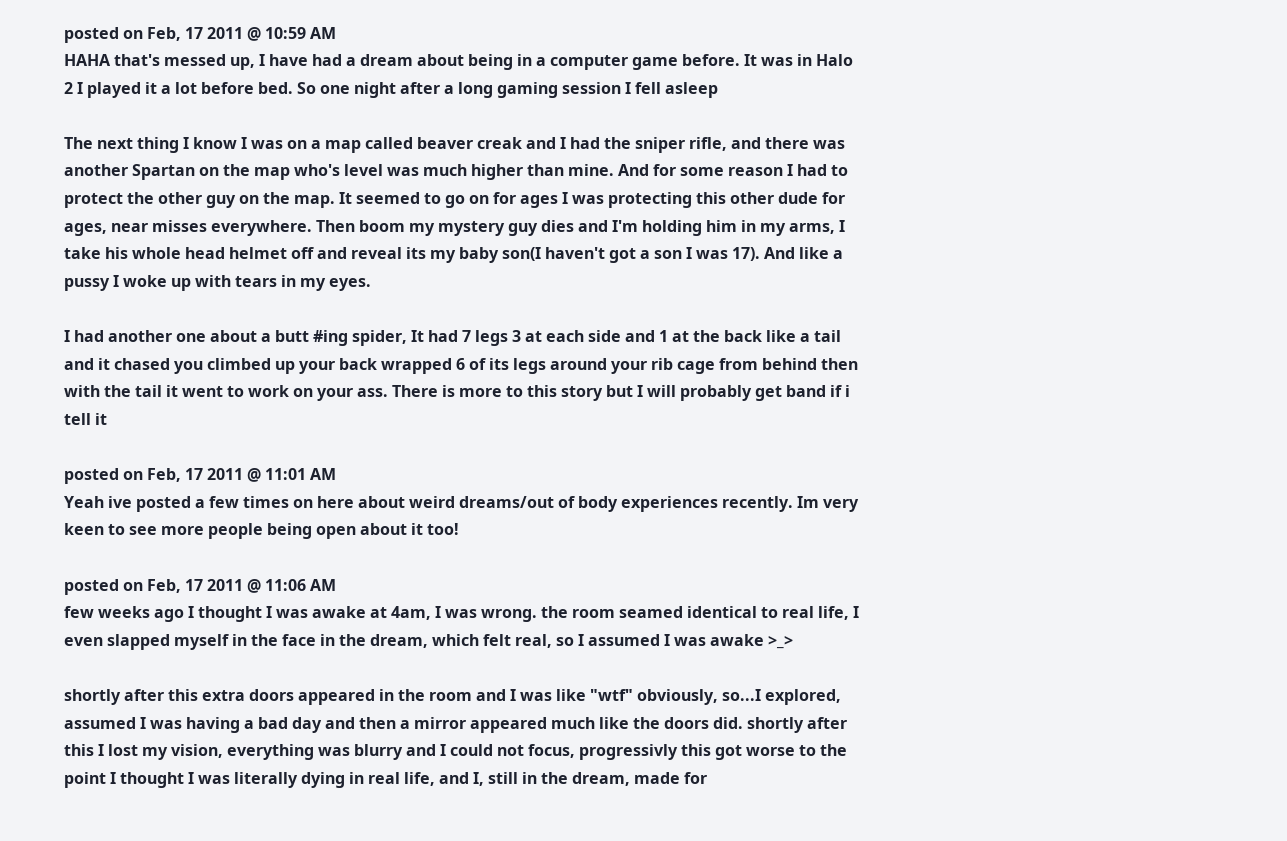posted on Feb, 17 2011 @ 10:59 AM
HAHA that's messed up, I have had a dream about being in a computer game before. It was in Halo 2 I played it a lot before bed. So one night after a long gaming session I fell asleep

The next thing I know I was on a map called beaver creak and I had the sniper rifle, and there was another Spartan on the map who's level was much higher than mine. And for some reason I had to protect the other guy on the map. It seemed to go on for ages I was protecting this other dude for ages, near misses everywhere. Then boom my mystery guy dies and I'm holding him in my arms, I take his whole head helmet off and reveal its my baby son(I haven't got a son I was 17). And like a pussy I woke up with tears in my eyes.

I had another one about a butt #ing spider, It had 7 legs 3 at each side and 1 at the back like a tail and it chased you climbed up your back wrapped 6 of its legs around your rib cage from behind then with the tail it went to work on your ass. There is more to this story but I will probably get band if i tell it

posted on Feb, 17 2011 @ 11:01 AM
Yeah ive posted a few times on here about weird dreams/out of body experiences recently. Im very keen to see more people being open about it too!

posted on Feb, 17 2011 @ 11:06 AM
few weeks ago I thought I was awake at 4am, I was wrong. the room seamed identical to real life, I even slapped myself in the face in the dream, which felt real, so I assumed I was awake >_>

shortly after this extra doors appeared in the room and I was like "wtf" obviously, so...I explored, assumed I was having a bad day and then a mirror appeared much like the doors did. shortly after this I lost my vision, everything was blurry and I could not focus, progressivly this got worse to the point I thought I was literally dying in real life, and I, still in the dream, made for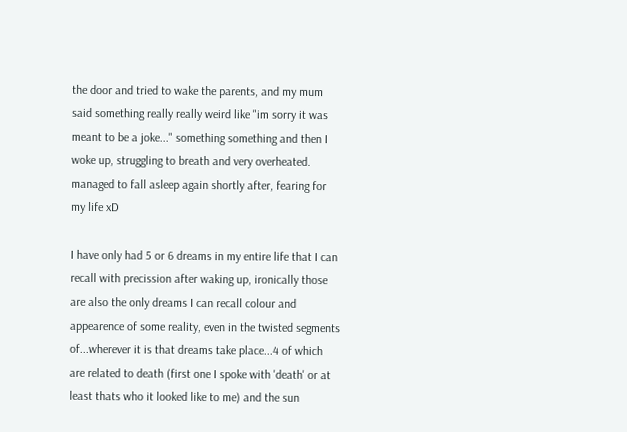the door and tried to wake the parents, and my mum said something really really weird like "im sorry it was meant to be a joke..." something something and then I woke up, struggling to breath and very overheated. managed to fall asleep again shortly after, fearing for my life xD

I have only had 5 or 6 dreams in my entire life that I can recall with precission after waking up, ironically those are also the only dreams I can recall colour and appearence of some reality, even in the twisted segments of...wherever it is that dreams take place...4 of which are related to death (first one I spoke with 'death' or at least thats who it looked like to me) and the sun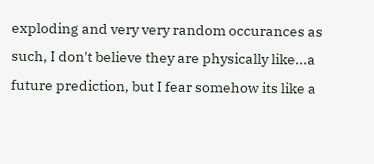exploding and very very random occurances as such, I don't believe they are physically like...a future prediction, but I fear somehow its like a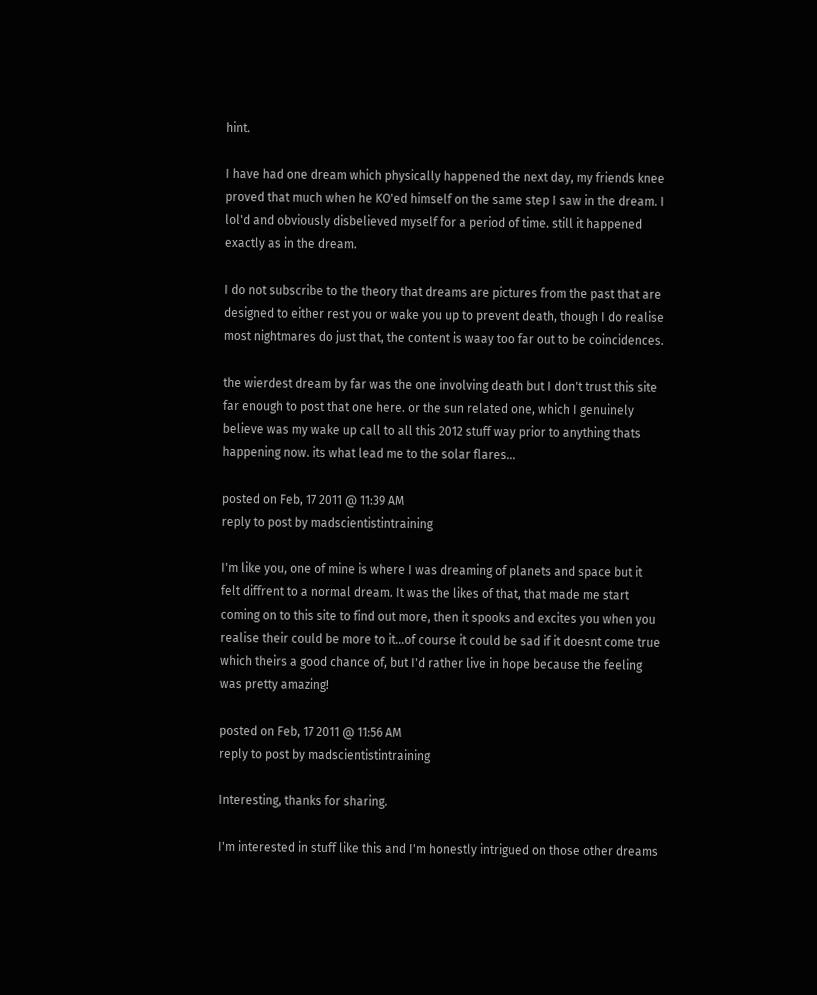hint.

I have had one dream which physically happened the next day, my friends knee proved that much when he KO'ed himself on the same step I saw in the dream. I lol'd and obviously disbelieved myself for a period of time. still it happened exactly as in the dream.

I do not subscribe to the theory that dreams are pictures from the past that are designed to either rest you or wake you up to prevent death, though I do realise most nightmares do just that, the content is waay too far out to be coincidences.

the wierdest dream by far was the one involving death but I don't trust this site far enough to post that one here. or the sun related one, which I genuinely believe was my wake up call to all this 2012 stuff way prior to anything thats happening now. its what lead me to the solar flares...

posted on Feb, 17 2011 @ 11:39 AM
reply to post by madscientistintraining

I'm like you, one of mine is where I was dreaming of planets and space but it felt diffrent to a normal dream. It was the likes of that, that made me start coming on to this site to find out more, then it spooks and excites you when you realise their could be more to it...of course it could be sad if it doesnt come true which theirs a good chance of, but I'd rather live in hope because the feeling was pretty amazing!

posted on Feb, 17 2011 @ 11:56 AM
reply to post by madscientistintraining

Interesting, thanks for sharing.

I'm interested in stuff like this and I'm honestly intrigued on those other dreams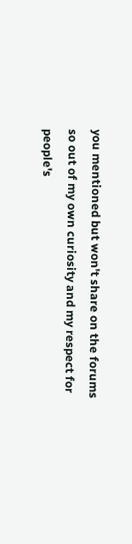you mentioned but won't share on the forums so out of my own curiosity and my respect for people's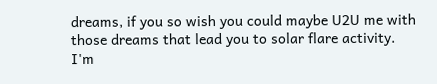dreams, if you so wish you could maybe U2U me with those dreams that lead you to solar flare activity. I'm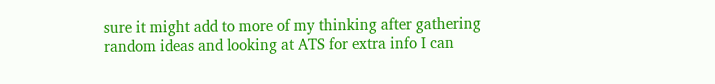sure it might add to more of my thinking after gathering random ideas and looking at ATS for extra info I can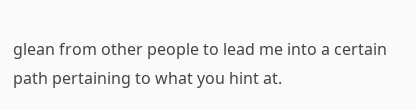glean from other people to lead me into a certain path pertaining to what you hint at.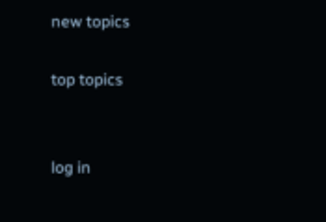new topics

top topics


log in